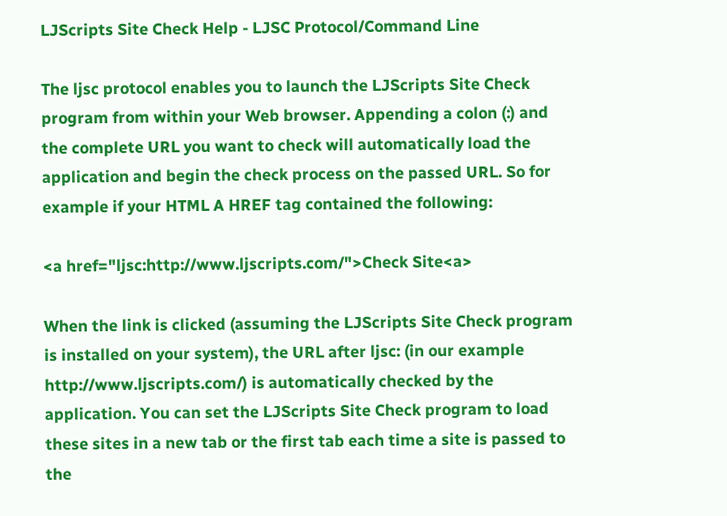LJScripts Site Check Help - LJSC Protocol/Command Line

The ljsc protocol enables you to launch the LJScripts Site Check program from within your Web browser. Appending a colon (:) and the complete URL you want to check will automatically load the application and begin the check process on the passed URL. So for example if your HTML A HREF tag contained the following:

<a href="ljsc:http://www.ljscripts.com/">Check Site<a>

When the link is clicked (assuming the LJScripts Site Check program is installed on your system), the URL after ljsc: (in our example http://www.ljscripts.com/) is automatically checked by the application. You can set the LJScripts Site Check program to load these sites in a new tab or the first tab each time a site is passed to the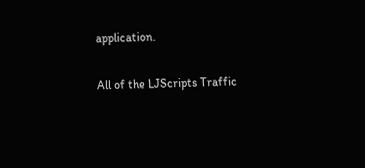application.

All of the LJScripts Traffic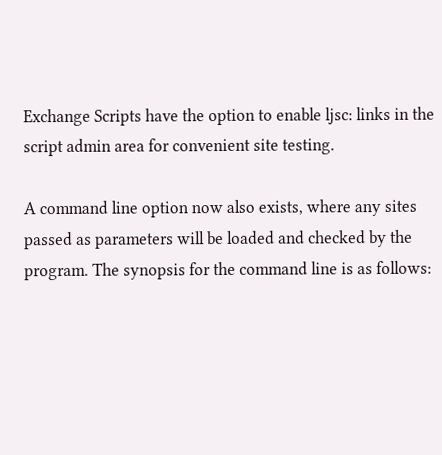Exchange Scripts have the option to enable ljsc: links in the script admin area for convenient site testing.

A command line option now also exists, where any sites passed as parameters will be loaded and checked by the program. The synopsis for the command line is as follows: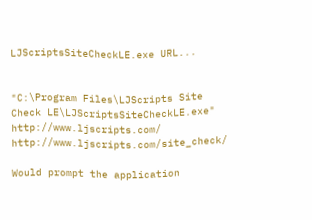LJScriptsSiteCheckLE.exe URL...


"C:\Program Files\LJScripts Site Check LE\LJScriptsSiteCheckLE.exe" http://www.ljscripts.com/ http://www.ljscripts.com/site_check/

Would prompt the application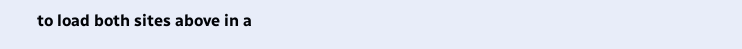to load both sites above in a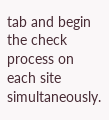tab and begin the check process on each site simultaneously.